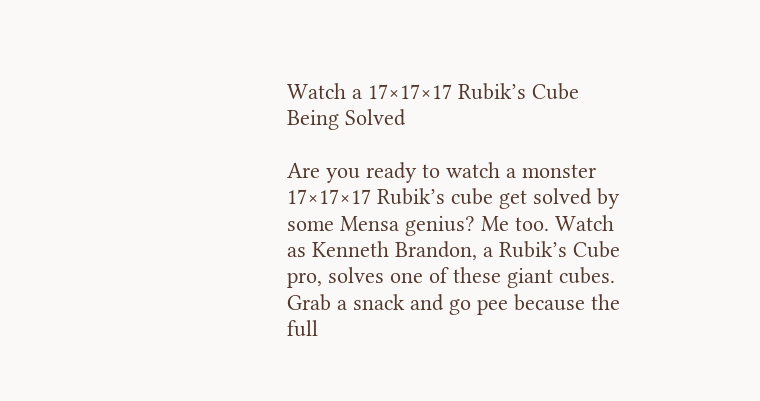Watch a 17×17×17 Rubik’s Cube Being Solved

Are you ready to watch a monster 17×17×17 Rubik’s cube get solved by some Mensa genius? Me too. Watch as Kenneth Brandon, a Rubik’s Cube pro, solves one of these giant cubes. Grab a snack and go pee because the full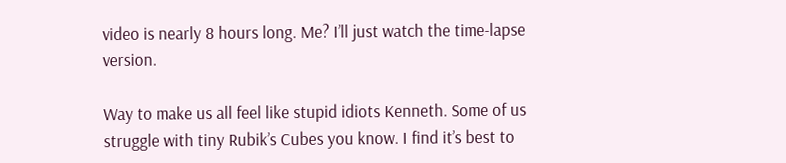video is nearly 8 hours long. Me? I’ll just watch the time-lapse version.

Way to make us all feel like stupid idiots Kenneth. Some of us struggle with tiny Rubik’s Cubes you know. I find it’s best to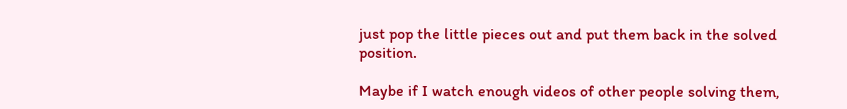just pop the little pieces out and put them back in the solved position.

Maybe if I watch enough videos of other people solving them,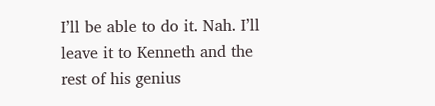I’ll be able to do it. Nah. I’ll leave it to Kenneth and the rest of his genius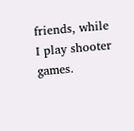friends, while I play shooter games.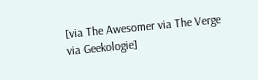[via The Awesomer via The Verge via Geekologie]